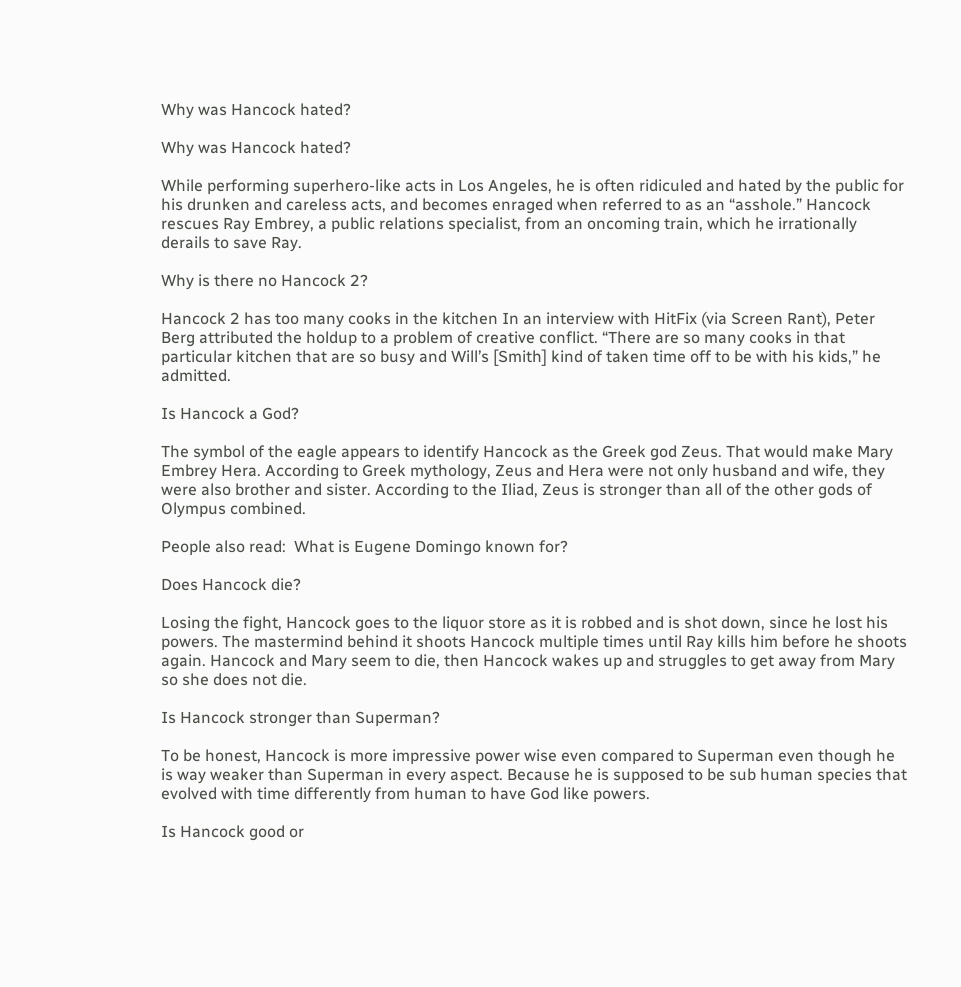Why was Hancock hated?

Why was Hancock hated?

While performing superhero-like acts in Los Angeles, he is often ridiculed and hated by the public for his drunken and careless acts, and becomes enraged when referred to as an “asshole.” Hancock rescues Ray Embrey, a public relations specialist, from an oncoming train, which he irrationally derails to save Ray.

Why is there no Hancock 2?

Hancock 2 has too many cooks in the kitchen In an interview with HitFix (via Screen Rant), Peter Berg attributed the holdup to a problem of creative conflict. “There are so many cooks in that particular kitchen that are so busy and Will’s [Smith] kind of taken time off to be with his kids,” he admitted.

Is Hancock a God?

The symbol of the eagle appears to identify Hancock as the Greek god Zeus. That would make Mary Embrey Hera. According to Greek mythology, Zeus and Hera were not only husband and wife, they were also brother and sister. According to the Iliad, Zeus is stronger than all of the other gods of Olympus combined.

People also read:  What is Eugene Domingo known for?

Does Hancock die?

Losing the fight, Hancock goes to the liquor store as it is robbed and is shot down, since he lost his powers. The mastermind behind it shoots Hancock multiple times until Ray kills him before he shoots again. Hancock and Mary seem to die, then Hancock wakes up and struggles to get away from Mary so she does not die.

Is Hancock stronger than Superman?

To be honest, Hancock is more impressive power wise even compared to Superman even though he is way weaker than Superman in every aspect. Because he is supposed to be sub human species that evolved with time differently from human to have God like powers.

Is Hancock good or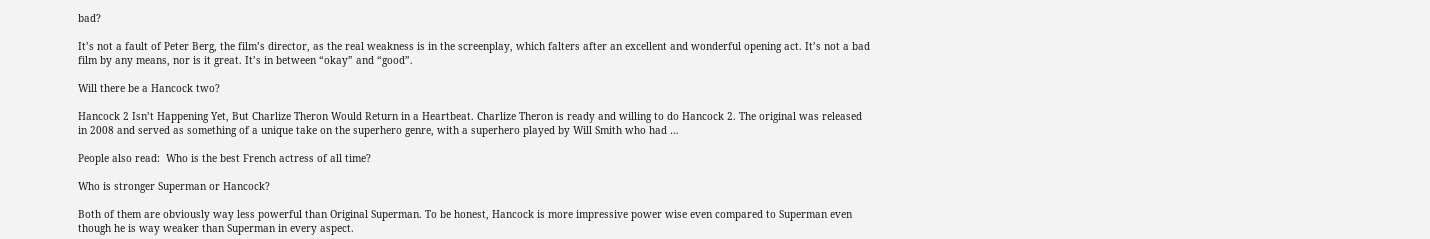bad?

It’s not a fault of Peter Berg, the film’s director, as the real weakness is in the screenplay, which falters after an excellent and wonderful opening act. It’s not a bad film by any means, nor is it great. It’s in between “okay” and “good”.

Will there be a Hancock two?

Hancock 2 Isn’t Happening Yet, But Charlize Theron Would Return in a Heartbeat. Charlize Theron is ready and willing to do Hancock 2. The original was released in 2008 and served as something of a unique take on the superhero genre, with a superhero played by Will Smith who had …

People also read:  Who is the best French actress of all time?

Who is stronger Superman or Hancock?

Both of them are obviously way less powerful than Original Superman. To be honest, Hancock is more impressive power wise even compared to Superman even though he is way weaker than Superman in every aspect.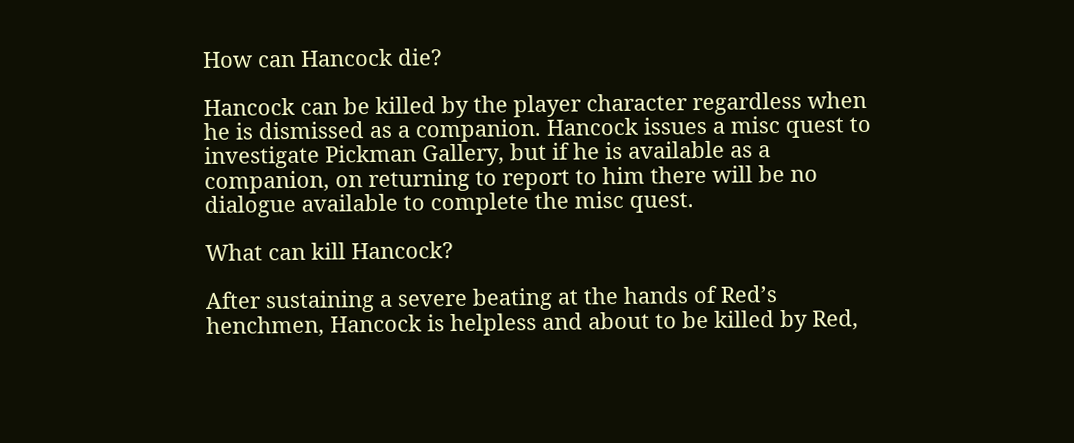How can Hancock die?

Hancock can be killed by the player character regardless when he is dismissed as a companion. Hancock issues a misc quest to investigate Pickman Gallery, but if he is available as a companion, on returning to report to him there will be no dialogue available to complete the misc quest.

What can kill Hancock?

After sustaining a severe beating at the hands of Red’s henchmen, Hancock is helpless and about to be killed by Red,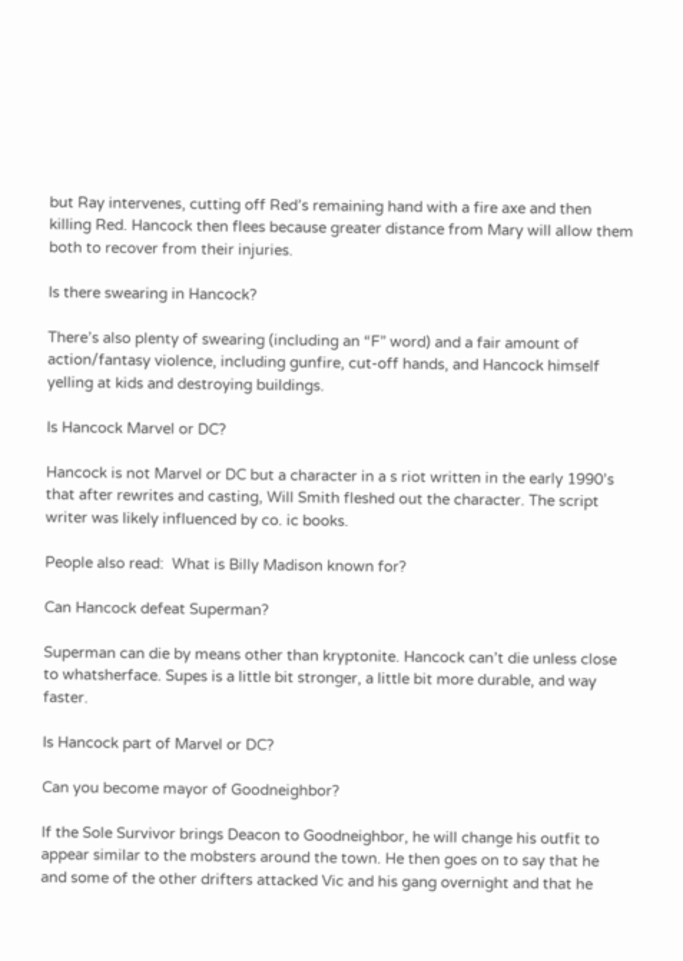but Ray intervenes, cutting off Red’s remaining hand with a fire axe and then killing Red. Hancock then flees because greater distance from Mary will allow them both to recover from their injuries.

Is there swearing in Hancock?

There’s also plenty of swearing (including an “F” word) and a fair amount of action/fantasy violence, including gunfire, cut-off hands, and Hancock himself yelling at kids and destroying buildings.

Is Hancock Marvel or DC?

Hancock is not Marvel or DC but a character in a s riot written in the early 1990’s that after rewrites and casting, Will Smith fleshed out the character. The script writer was likely influenced by co. ic books.

People also read:  What is Billy Madison known for?

Can Hancock defeat Superman?

Superman can die by means other than kryptonite. Hancock can’t die unless close to whatsherface. Supes is a little bit stronger, a little bit more durable, and way faster.

Is Hancock part of Marvel or DC?

Can you become mayor of Goodneighbor?

If the Sole Survivor brings Deacon to Goodneighbor, he will change his outfit to appear similar to the mobsters around the town. He then goes on to say that he and some of the other drifters attacked Vic and his gang overnight and that he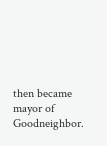then became mayor of Goodneighbor.